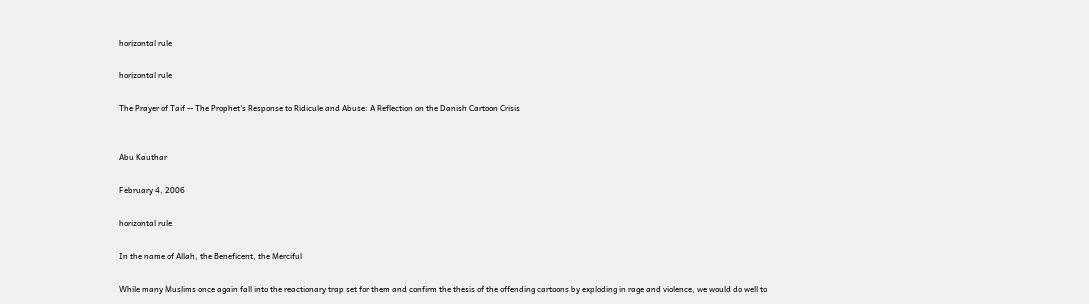horizontal rule

horizontal rule

The Prayer of Taif -- The Prophet's Response to Ridicule and Abuse: A Reflection on the Danish Cartoon Crisis


Abu Kauthar

February 4, 2006

horizontal rule

In the name of Allah, the Beneficent, the Merciful

While many Muslims once again fall into the reactionary trap set for them and confirm the thesis of the offending cartoons by exploding in rage and violence, we would do well to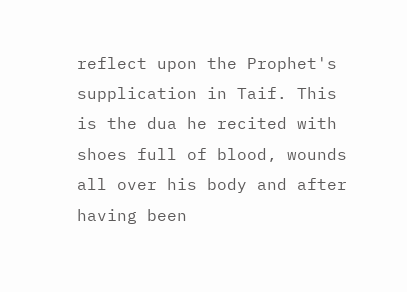reflect upon the Prophet's supplication in Taif. This is the dua he recited with shoes full of blood, wounds all over his body and after having been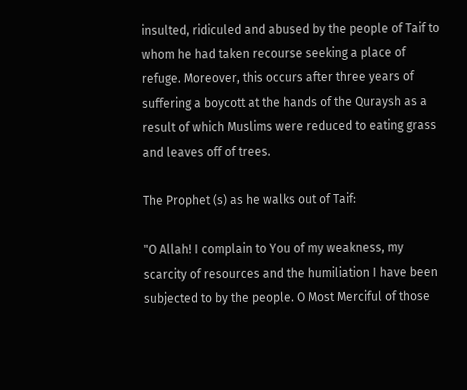insulted, ridiculed and abused by the people of Taif to whom he had taken recourse seeking a place of refuge. Moreover, this occurs after three years of suffering a boycott at the hands of the Quraysh as a result of which Muslims were reduced to eating grass and leaves off of trees.

The Prophet (s) as he walks out of Taif:

"O Allah! I complain to You of my weakness, my scarcity of resources and the humiliation I have been subjected to by the people. O Most Merciful of those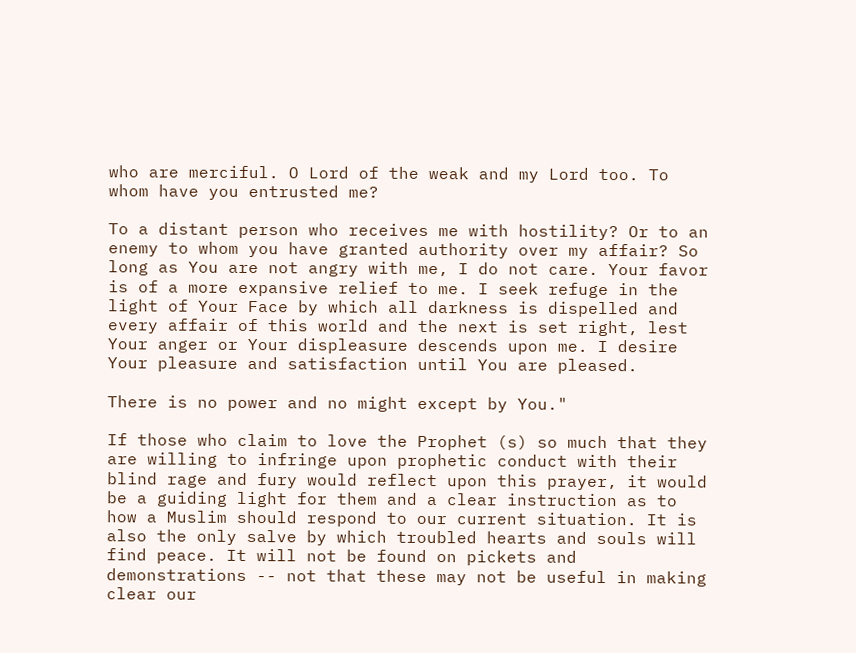who are merciful. O Lord of the weak and my Lord too. To whom have you entrusted me?

To a distant person who receives me with hostility? Or to an enemy to whom you have granted authority over my affair? So long as You are not angry with me, I do not care. Your favor is of a more expansive relief to me. I seek refuge in the light of Your Face by which all darkness is dispelled and every affair of this world and the next is set right, lest Your anger or Your displeasure descends upon me. I desire Your pleasure and satisfaction until You are pleased.

There is no power and no might except by You."

If those who claim to love the Prophet (s) so much that they are willing to infringe upon prophetic conduct with their blind rage and fury would reflect upon this prayer, it would be a guiding light for them and a clear instruction as to how a Muslim should respond to our current situation. It is also the only salve by which troubled hearts and souls will find peace. It will not be found on pickets and demonstrations -- not that these may not be useful in making clear our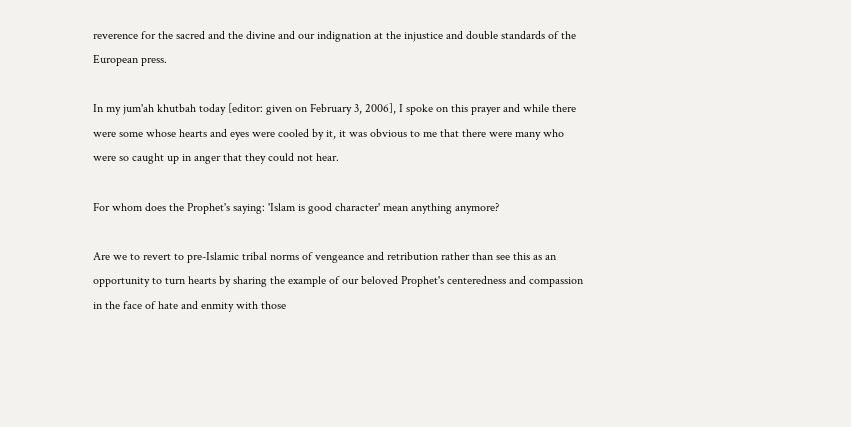reverence for the sacred and the divine and our indignation at the injustice and double standards of the European press.

In my jum'ah khutbah today [editor: given on February 3, 2006], I spoke on this prayer and while there were some whose hearts and eyes were cooled by it, it was obvious to me that there were many who were so caught up in anger that they could not hear.

For whom does the Prophet's saying: 'Islam is good character' mean anything anymore?

Are we to revert to pre-Islamic tribal norms of vengeance and retribution rather than see this as an opportunity to turn hearts by sharing the example of our beloved Prophet's centeredness and compassion in the face of hate and enmity with those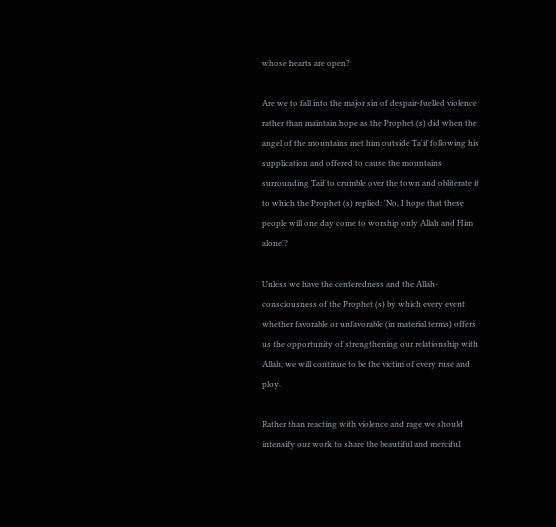whose hearts are open?

Are we to fall into the major sin of despair-fuelled violence rather than maintain hope as the Prophet (s) did when the angel of the mountains met him outside Ta'if following his supplication and offered to cause the mountains surrounding Taif to crumble over the town and obliterate it to which the Prophet (s) replied: 'No, I hope that these people will one day come to worship only Allah and Him alone'?

Unless we have the centeredness and the Allah-consciousness of the Prophet (s) by which every event whether favorable or unfavorable (in material terms) offers us the opportunity of strengthening our relationship with Allah, we will continue to be the victim of every ruse and ploy.

Rather than reacting with violence and rage we should intensify our work to share the beautiful and merciful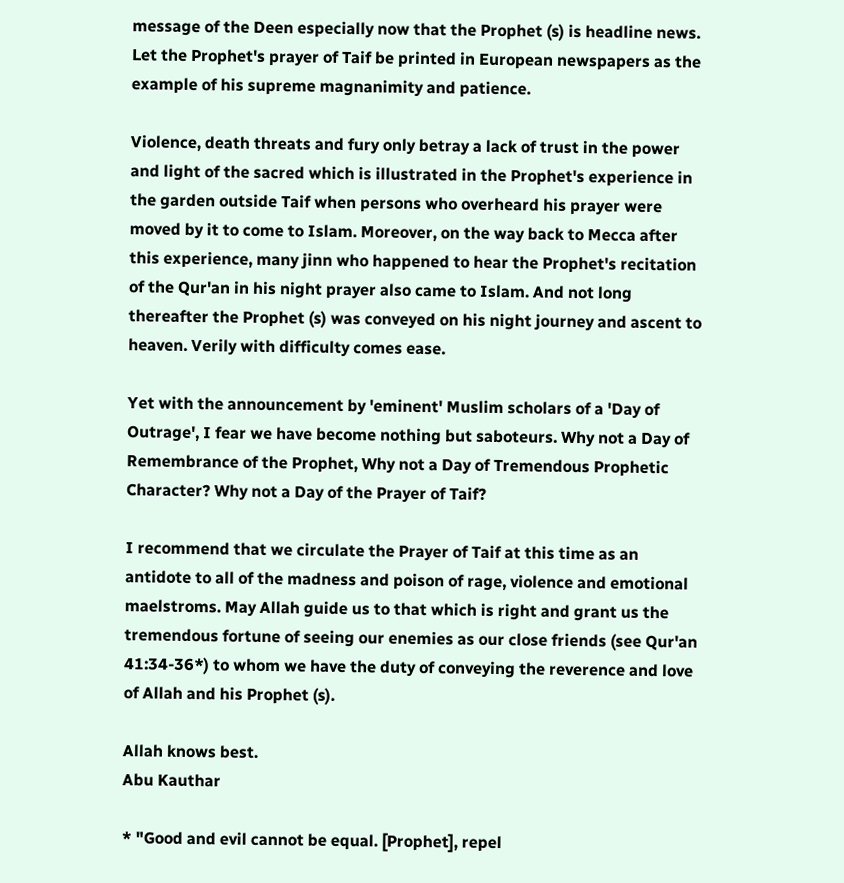message of the Deen especially now that the Prophet (s) is headline news. Let the Prophet's prayer of Taif be printed in European newspapers as the example of his supreme magnanimity and patience.

Violence, death threats and fury only betray a lack of trust in the power and light of the sacred which is illustrated in the Prophet's experience in the garden outside Taif when persons who overheard his prayer were moved by it to come to Islam. Moreover, on the way back to Mecca after this experience, many jinn who happened to hear the Prophet's recitation of the Qur'an in his night prayer also came to Islam. And not long thereafter the Prophet (s) was conveyed on his night journey and ascent to heaven. Verily with difficulty comes ease.

Yet with the announcement by 'eminent' Muslim scholars of a 'Day of Outrage', I fear we have become nothing but saboteurs. Why not a Day of Remembrance of the Prophet, Why not a Day of Tremendous Prophetic Character? Why not a Day of the Prayer of Taif?

I recommend that we circulate the Prayer of Taif at this time as an antidote to all of the madness and poison of rage, violence and emotional maelstroms. May Allah guide us to that which is right and grant us the tremendous fortune of seeing our enemies as our close friends (see Qur'an 41:34-36*) to whom we have the duty of conveying the reverence and love of Allah and his Prophet (s).

Allah knows best.
Abu Kauthar

* "Good and evil cannot be equal. [Prophet], repel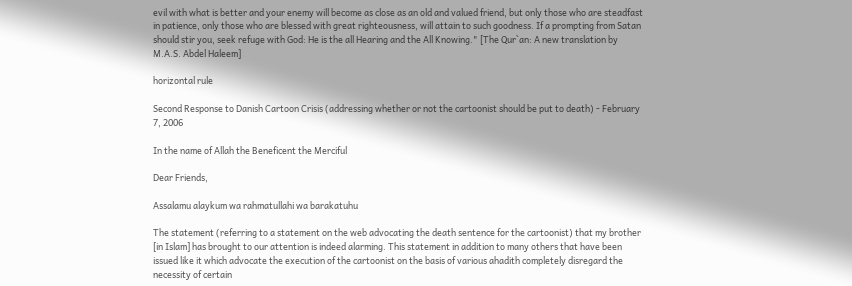evil with what is better and your enemy will become as close as an old and valued friend, but only those who are steadfast in patience, only those who are blessed with great righteousness, will attain to such goodness. If a prompting from Satan should stir you, seek refuge with God: He is the all Hearing and the All Knowing." [The Qur`an: A new translation by M.A.S. Abdel Haleem]

horizontal rule

Second Response to Danish Cartoon Crisis (addressing whether or not the cartoonist should be put to death) - February 7, 2006

In the name of Allah the Beneficent the Merciful

Dear Friends,

Assalamu alaykum wa rahmatullahi wa barakatuhu

The statement (referring to a statement on the web advocating the death sentence for the cartoonist) that my brother [in Islam] has brought to our attention is indeed alarming. This statement in addition to many others that have been issued like it which advocate the execution of the cartoonist on the basis of various ahadith completely disregard the necessity of certain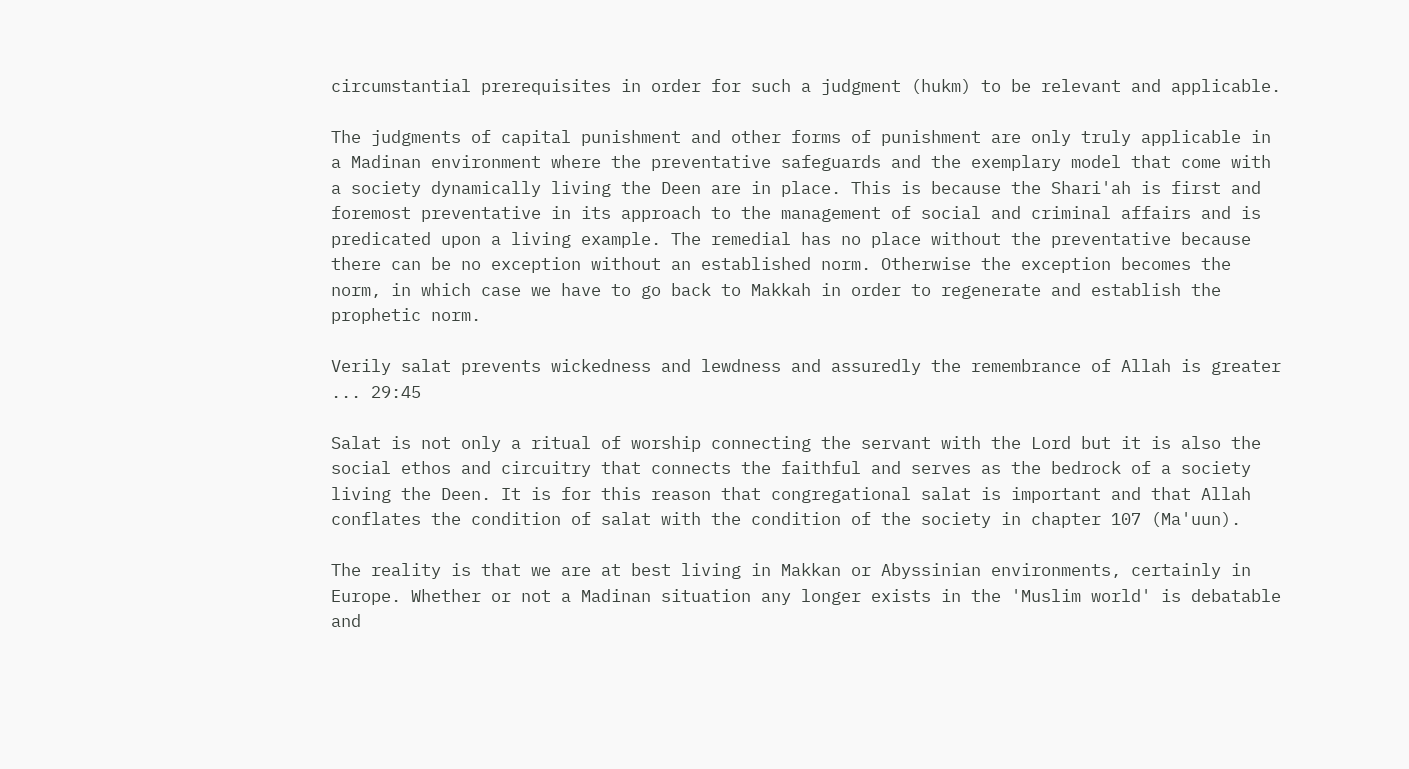circumstantial prerequisites in order for such a judgment (hukm) to be relevant and applicable.

The judgments of capital punishment and other forms of punishment are only truly applicable in a Madinan environment where the preventative safeguards and the exemplary model that come with a society dynamically living the Deen are in place. This is because the Shari'ah is first and foremost preventative in its approach to the management of social and criminal affairs and is predicated upon a living example. The remedial has no place without the preventative because there can be no exception without an established norm. Otherwise the exception becomes the norm, in which case we have to go back to Makkah in order to regenerate and establish the prophetic norm.

Verily salat prevents wickedness and lewdness and assuredly the remembrance of Allah is greater ... 29:45

Salat is not only a ritual of worship connecting the servant with the Lord but it is also the social ethos and circuitry that connects the faithful and serves as the bedrock of a society living the Deen. It is for this reason that congregational salat is important and that Allah conflates the condition of salat with the condition of the society in chapter 107 (Ma'uun).

The reality is that we are at best living in Makkan or Abyssinian environments, certainly in Europe. Whether or not a Madinan situation any longer exists in the 'Muslim world' is debatable and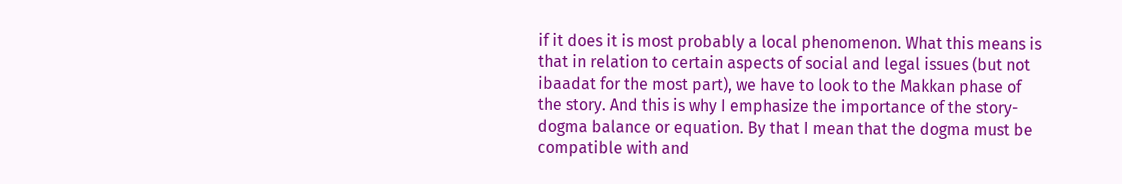if it does it is most probably a local phenomenon. What this means is that in relation to certain aspects of social and legal issues (but not ibaadat for the most part), we have to look to the Makkan phase of the story. And this is why I emphasize the importance of the story-dogma balance or equation. By that I mean that the dogma must be compatible with and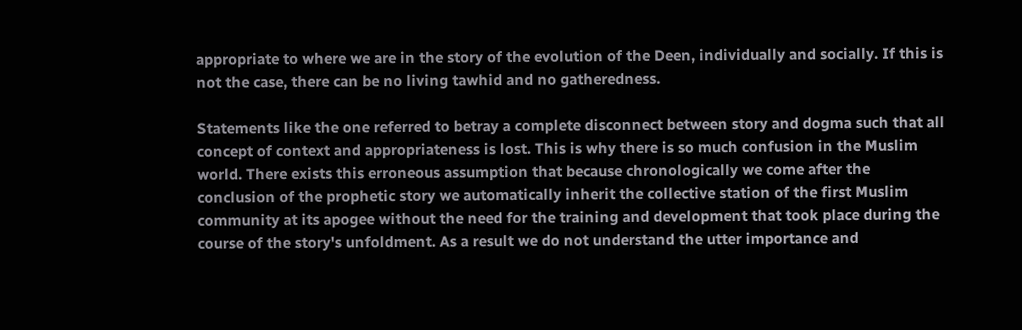appropriate to where we are in the story of the evolution of the Deen, individually and socially. If this is not the case, there can be no living tawhid and no gatheredness.

Statements like the one referred to betray a complete disconnect between story and dogma such that all concept of context and appropriateness is lost. This is why there is so much confusion in the Muslim world. There exists this erroneous assumption that because chronologically we come after the conclusion of the prophetic story we automatically inherit the collective station of the first Muslim community at its apogee without the need for the training and development that took place during the course of the story's unfoldment. As a result we do not understand the utter importance and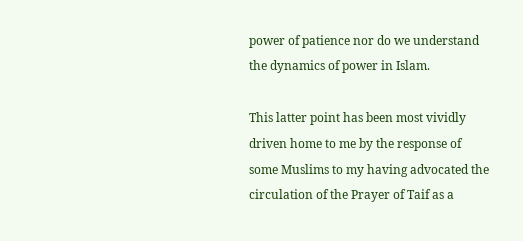power of patience nor do we understand the dynamics of power in Islam.

This latter point has been most vividly driven home to me by the response of some Muslims to my having advocated the circulation of the Prayer of Taif as a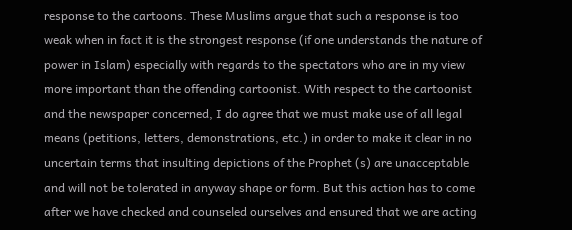response to the cartoons. These Muslims argue that such a response is too weak when in fact it is the strongest response (if one understands the nature of power in Islam) especially with regards to the spectators who are in my view more important than the offending cartoonist. With respect to the cartoonist and the newspaper concerned, I do agree that we must make use of all legal means (petitions, letters, demonstrations, etc.) in order to make it clear in no uncertain terms that insulting depictions of the Prophet (s) are unacceptable and will not be tolerated in anyway shape or form. But this action has to come after we have checked and counseled ourselves and ensured that we are acting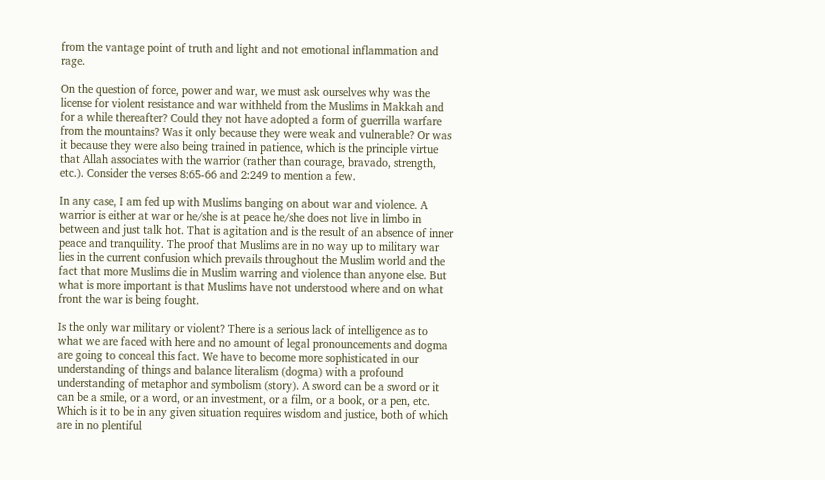from the vantage point of truth and light and not emotional inflammation and rage.

On the question of force, power and war, we must ask ourselves why was the license for violent resistance and war withheld from the Muslims in Makkah and for a while thereafter? Could they not have adopted a form of guerrilla warfare from the mountains? Was it only because they were weak and vulnerable? Or was it because they were also being trained in patience, which is the principle virtue that Allah associates with the warrior (rather than courage, bravado, strength, etc.). Consider the verses 8:65-66 and 2:249 to mention a few.

In any case, I am fed up with Muslims banging on about war and violence. A warrior is either at war or he/she is at peace he/she does not live in limbo in between and just talk hot. That is agitation and is the result of an absence of inner peace and tranquility. The proof that Muslims are in no way up to military war lies in the current confusion which prevails throughout the Muslim world and the fact that more Muslims die in Muslim warring and violence than anyone else. But what is more important is that Muslims have not understood where and on what front the war is being fought.

Is the only war military or violent? There is a serious lack of intelligence as to what we are faced with here and no amount of legal pronouncements and dogma are going to conceal this fact. We have to become more sophisticated in our understanding of things and balance literalism (dogma) with a profound understanding of metaphor and symbolism (story). A sword can be a sword or it can be a smile, or a word, or an investment, or a film, or a book, or a pen, etc. Which is it to be in any given situation requires wisdom and justice, both of which are in no plentiful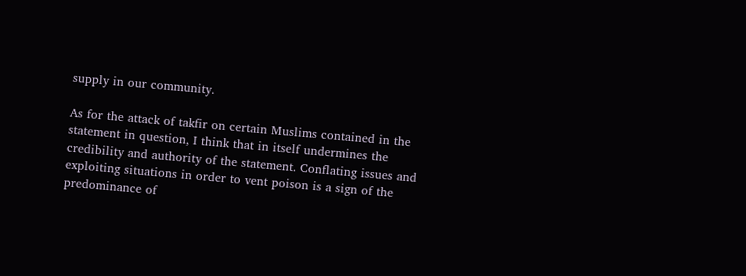supply in our community.

As for the attack of takfir on certain Muslims contained in the statement in question, I think that in itself undermines the credibility and authority of the statement. Conflating issues and exploiting situations in order to vent poison is a sign of the predominance of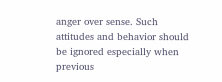anger over sense. Such attitudes and behavior should be ignored especially when previous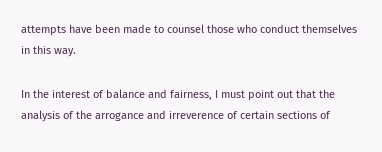attempts have been made to counsel those who conduct themselves in this way.

In the interest of balance and fairness, I must point out that the analysis of the arrogance and irreverence of certain sections of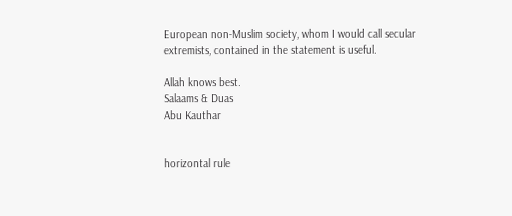European non-Muslim society, whom I would call secular extremists, contained in the statement is useful.

Allah knows best.
Salaams & Duas
Abu Kauthar


horizontal rule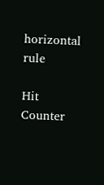horizontal rule

Hit Counter